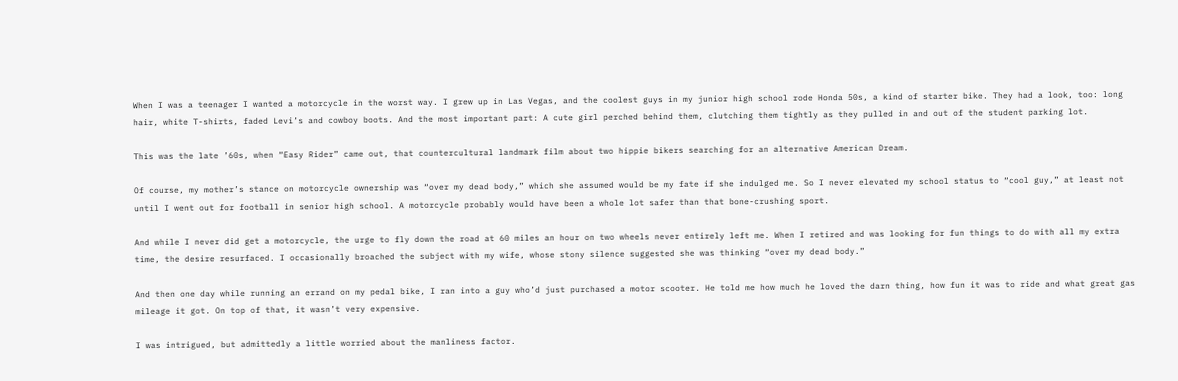When I was a teenager I wanted a motorcycle in the worst way. I grew up in Las Vegas, and the coolest guys in my junior high school rode Honda 50s, a kind of starter bike. They had a look, too: long hair, white T-shirts, faded Levi’s and cowboy boots. And the most important part: A cute girl perched behind them, clutching them tightly as they pulled in and out of the student parking lot.

This was the late ’60s, when “Easy Rider” came out, that countercultural landmark film about two hippie bikers searching for an alternative American Dream.

Of course, my mother’s stance on motorcycle ownership was “over my dead body,” which she assumed would be my fate if she indulged me. So I never elevated my school status to “cool guy,” at least not until I went out for football in senior high school. A motorcycle probably would have been a whole lot safer than that bone-crushing sport.

And while I never did get a motorcycle, the urge to fly down the road at 60 miles an hour on two wheels never entirely left me. When I retired and was looking for fun things to do with all my extra time, the desire resurfaced. I occasionally broached the subject with my wife, whose stony silence suggested she was thinking “over my dead body.”

And then one day while running an errand on my pedal bike, I ran into a guy who’d just purchased a motor scooter. He told me how much he loved the darn thing, how fun it was to ride and what great gas mileage it got. On top of that, it wasn’t very expensive.

I was intrigued, but admittedly a little worried about the manliness factor.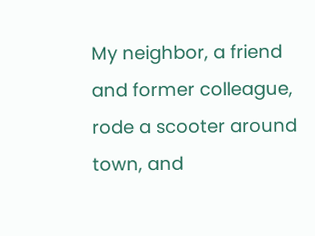My neighbor, a friend and former colleague, rode a scooter around town, and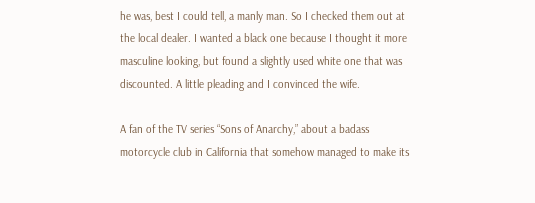he was, best I could tell, a manly man. So I checked them out at the local dealer. I wanted a black one because I thought it more masculine looking, but found a slightly used white one that was discounted. A little pleading and I convinced the wife.

A fan of the TV series “Sons of Anarchy,” about a badass motorcycle club in California that somehow managed to make its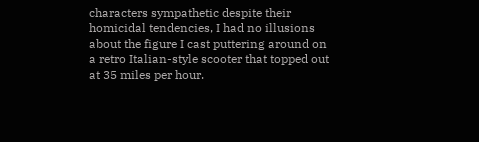characters sympathetic despite their homicidal tendencies, I had no illusions about the figure I cast puttering around on a retro Italian-style scooter that topped out at 35 miles per hour.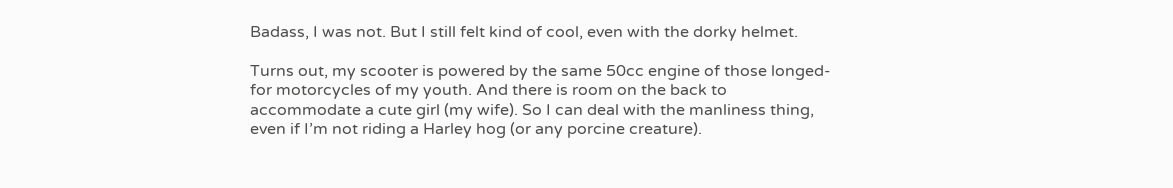Badass, I was not. But I still felt kind of cool, even with the dorky helmet.

Turns out, my scooter is powered by the same 50cc engine of those longed-for motorcycles of my youth. And there is room on the back to accommodate a cute girl (my wife). So I can deal with the manliness thing, even if I’m not riding a Harley hog (or any porcine creature).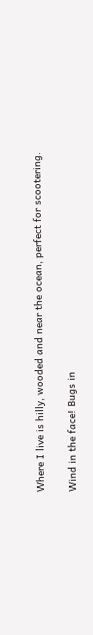Where I live is hilly, wooded and near the ocean, perfect for scootering.

Wind in the face! Bugs in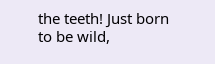the teeth! Just born to be wild,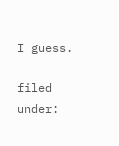I guess.

filed under: